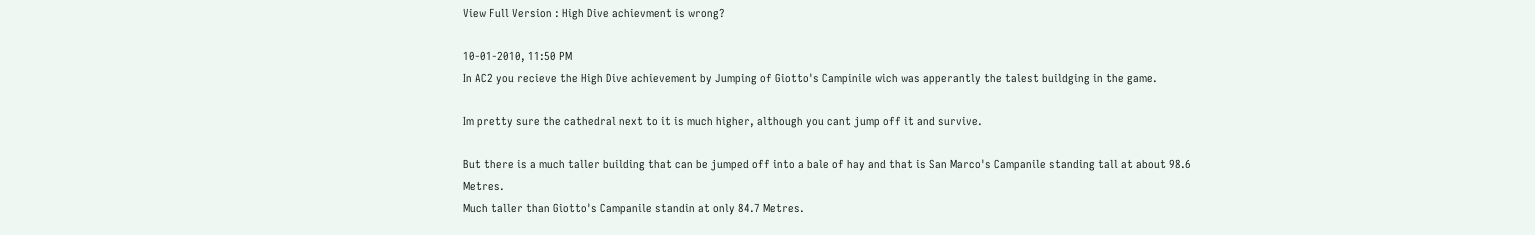View Full Version : High Dive achievment is wrong?

10-01-2010, 11:50 PM
In AC2 you recieve the High Dive achievement by Jumping of Giotto's Campinile wich was apperantly the talest buildging in the game.

Im pretty sure the cathedral next to it is much higher, although you cant jump off it and survive.

But there is a much taller building that can be jumped off into a bale of hay and that is San Marco's Campanile standing tall at about 98.6 Metres.
Much taller than Giotto's Campanile standin at only 84.7 Metres.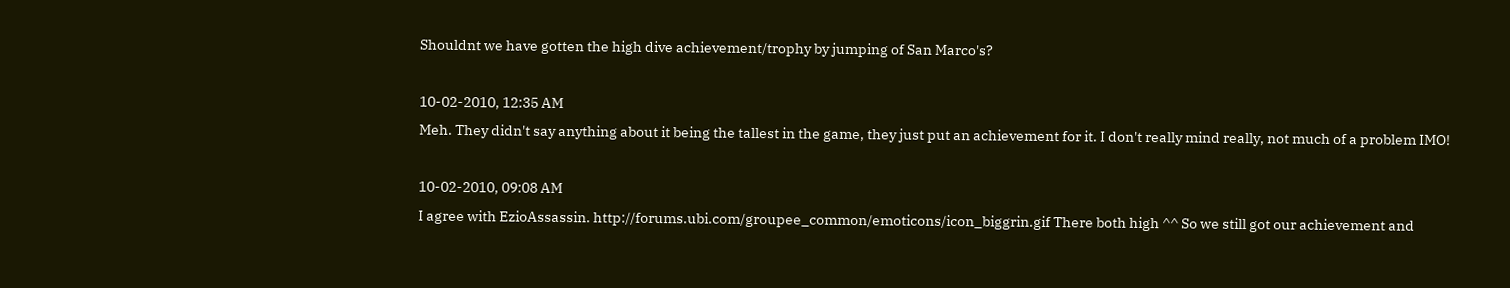Shouldnt we have gotten the high dive achievement/trophy by jumping of San Marco's?

10-02-2010, 12:35 AM
Meh. They didn't say anything about it being the tallest in the game, they just put an achievement for it. I don't really mind really, not much of a problem IMO!

10-02-2010, 09:08 AM
I agree with EzioAssassin. http://forums.ubi.com/groupee_common/emoticons/icon_biggrin.gif There both high ^^ So we still got our achievement and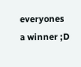everyones a winner ;D